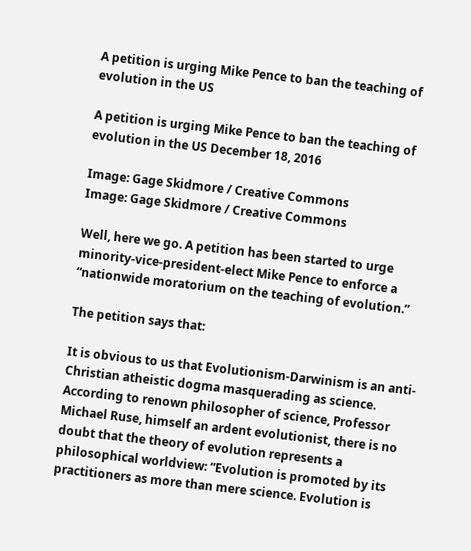A petition is urging Mike Pence to ban the teaching of evolution in the US

A petition is urging Mike Pence to ban the teaching of evolution in the US December 18, 2016

Image: Gage Skidmore / Creative Commons
Image: Gage Skidmore / Creative Commons

Well, here we go. A petition has been started to urge minority-vice-president-elect Mike Pence to enforce a “nationwide moratorium on the teaching of evolution.”

The petition says that:

It is obvious to us that Evolutionism-Darwinism is an anti-Christian atheistic dogma masquerading as science. According to renown philosopher of science, Professor Michael Ruse, himself an ardent evolutionist, there is no doubt that the theory of evolution represents a philosophical worldview: “Evolution is promoted by its practitioners as more than mere science. Evolution is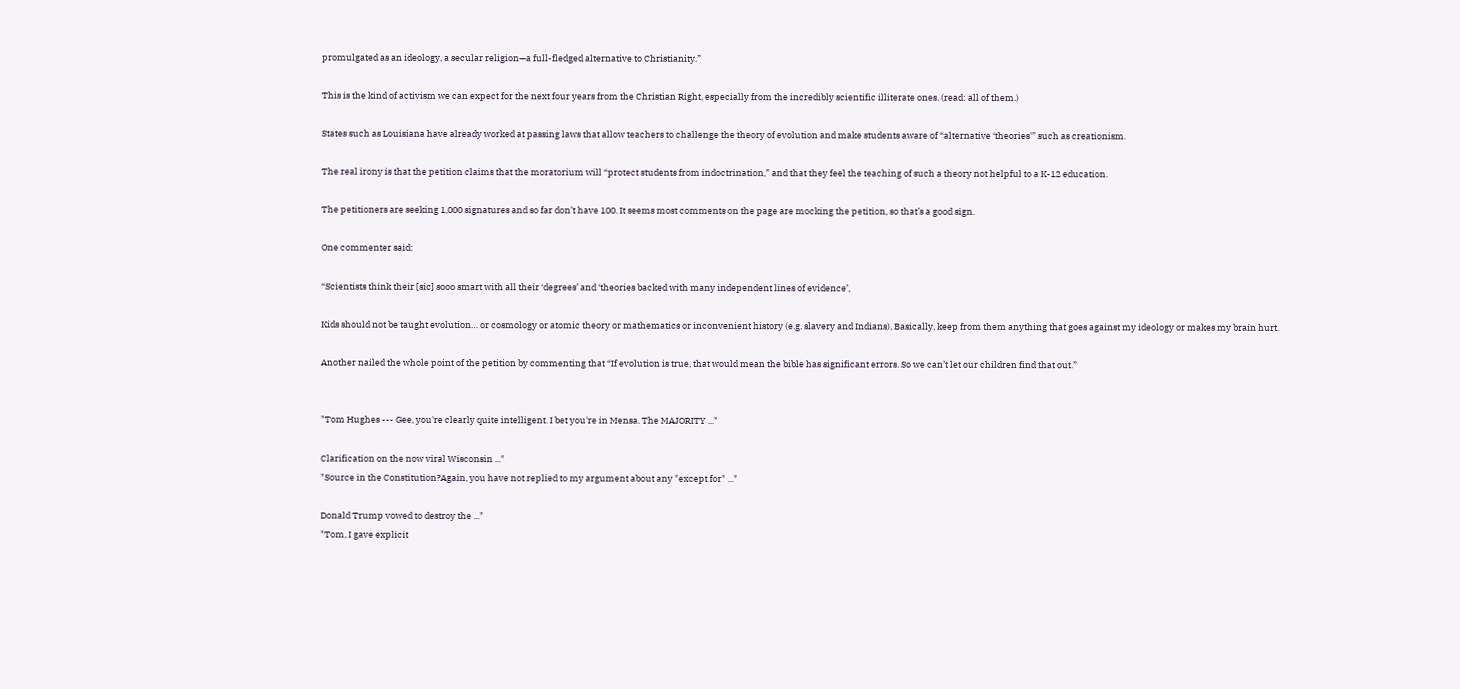promulgated as an ideology, a secular religion—a full-fledged alternative to Christianity.”

This is the kind of activism we can expect for the next four years from the Christian Right, especially from the incredibly scientific illiterate ones. (read: all of them.)

States such as Louisiana have already worked at passing laws that allow teachers to challenge the theory of evolution and make students aware of “alternative ‘theories'” such as creationism.

The real irony is that the petition claims that the moratorium will “protect students from indoctrination,” and that they feel the teaching of such a theory not helpful to a K-12 education.

The petitioners are seeking 1,000 signatures and so far don’t have 100. It seems most comments on the page are mocking the petition, so that’s a good sign.

One commenter said:

“Scientists think their [sic] sooo smart with all their ‘degrees’ and ‘theories backed with many independent lines of evidence’,

Kids should not be taught evolution… or cosmology or atomic theory or mathematics or inconvenient history (e.g. slavery and Indians), Basically, keep from them anything that goes against my ideology or makes my brain hurt.

Another nailed the whole point of the petition by commenting that “If evolution is true, that would mean the bible has significant errors. So we can’t let our children find that out.”


"Tom Hughes --- Gee, you're clearly quite intelligent. I bet you're in Mensa. The MAJORITY ..."

Clarification on the now viral Wisconsin ..."
"Source in the Constitution?Again, you have not replied to my argument about any "except for" ..."

Donald Trump vowed to destroy the ..."
"Tom, I gave explicit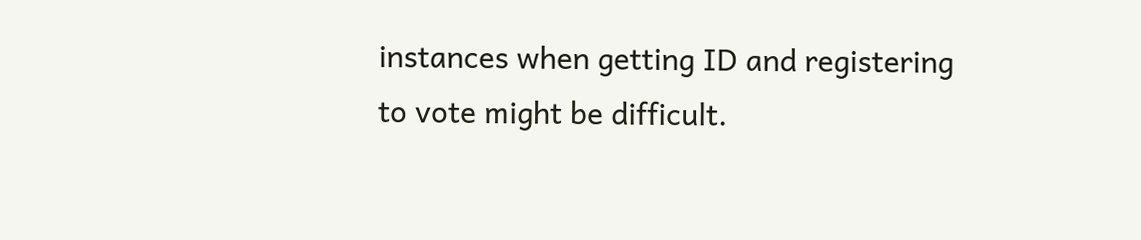instances when getting ID and registering to vote might be difficult.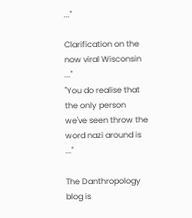..."

Clarification on the now viral Wisconsin ..."
"You do realise that the only person we've seen throw the word nazi around is ..."

The Danthropology blog is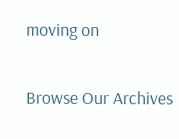moving on

Browse Our Archives